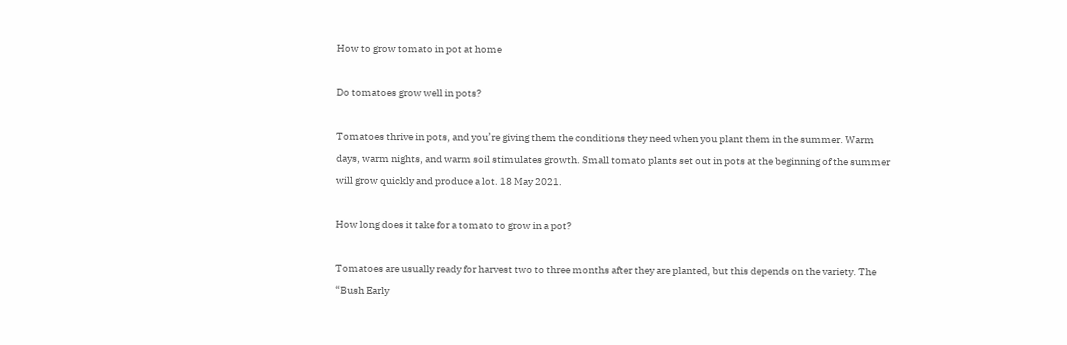How to grow tomato in pot at home

Do tomatoes grow well in pots?

Tomatoes thrive in pots, and you’re giving them the conditions they need when you plant them in the summer. Warm days, warm nights, and warm soil stimulates growth. Small tomato plants set out in pots at the beginning of the summer will grow quickly and produce a lot. 18 May 2021.

How long does it take for a tomato to grow in a pot?

Tomatoes are usually ready for harvest two to three months after they are planted, but this depends on the variety. The “Bush Early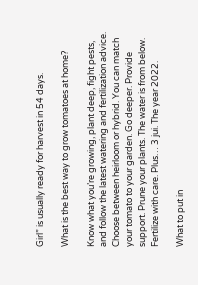Girl” is usually ready for harvest in 54 days.

What is the best way to grow tomatoes at home?

Know what you’re growing, plant deep, fight pests, and follow the latest watering and fertilization advice. Choose between heirloom or hybrid. You can match your tomato to your garden. Go deeper. Provide support. Prune your plants. The water is from below. Fertilize with care. Plus… 3 jui. The year 2022.

What to put in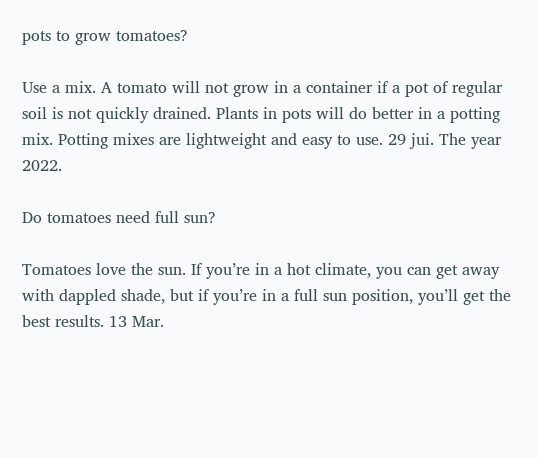pots to grow tomatoes?

Use a mix. A tomato will not grow in a container if a pot of regular soil is not quickly drained. Plants in pots will do better in a potting mix. Potting mixes are lightweight and easy to use. 29 jui. The year 2022.

Do tomatoes need full sun?

Tomatoes love the sun. If you’re in a hot climate, you can get away with dappled shade, but if you’re in a full sun position, you’ll get the best results. 13 Mar.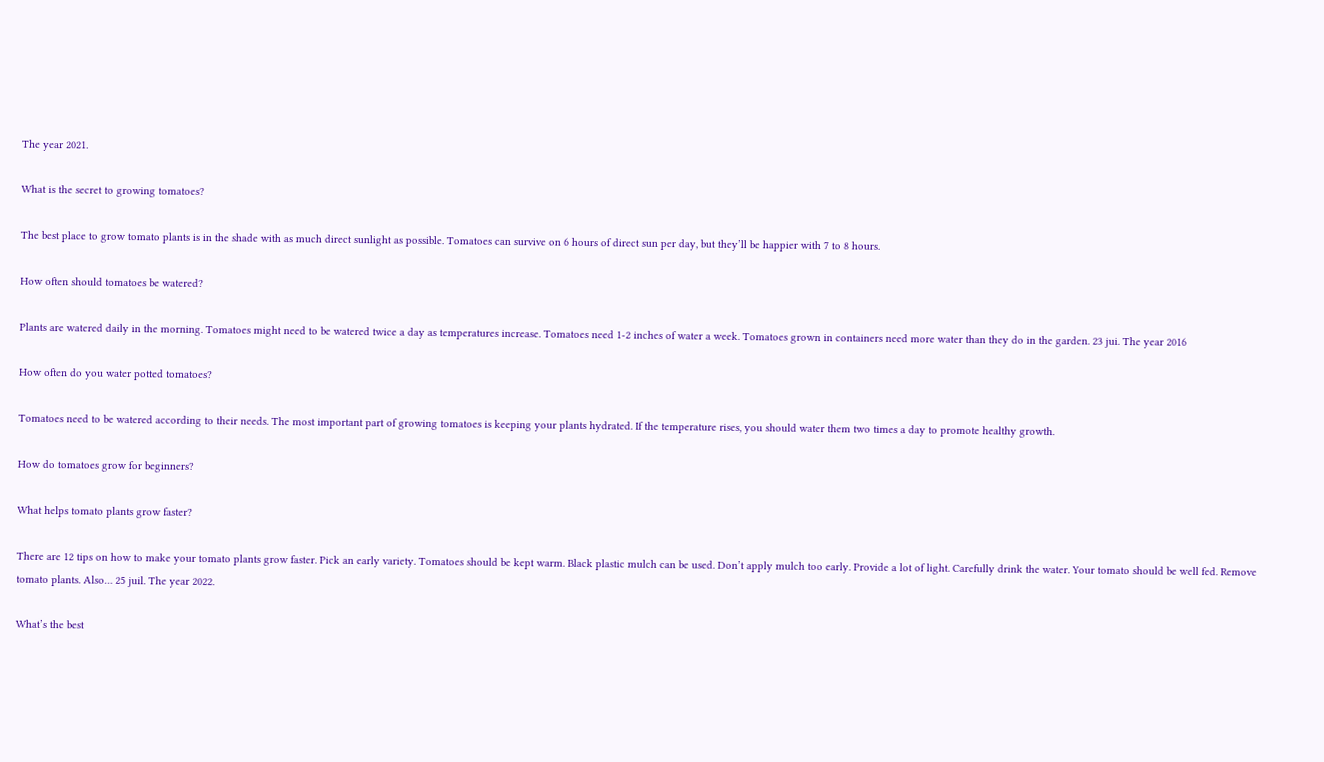The year 2021.

What is the secret to growing tomatoes?

The best place to grow tomato plants is in the shade with as much direct sunlight as possible. Tomatoes can survive on 6 hours of direct sun per day, but they’ll be happier with 7 to 8 hours.

How often should tomatoes be watered?

Plants are watered daily in the morning. Tomatoes might need to be watered twice a day as temperatures increase. Tomatoes need 1-2 inches of water a week. Tomatoes grown in containers need more water than they do in the garden. 23 jui. The year 2016

How often do you water potted tomatoes?

Tomatoes need to be watered according to their needs. The most important part of growing tomatoes is keeping your plants hydrated. If the temperature rises, you should water them two times a day to promote healthy growth.

How do tomatoes grow for beginners?

What helps tomato plants grow faster?

There are 12 tips on how to make your tomato plants grow faster. Pick an early variety. Tomatoes should be kept warm. Black plastic mulch can be used. Don’t apply mulch too early. Provide a lot of light. Carefully drink the water. Your tomato should be well fed. Remove tomato plants. Also… 25 juil. The year 2022.

What’s the best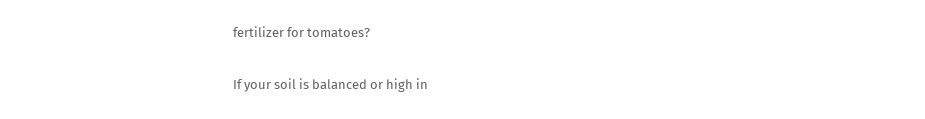fertilizer for tomatoes?

If your soil is balanced or high in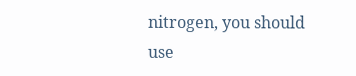nitrogen, you should use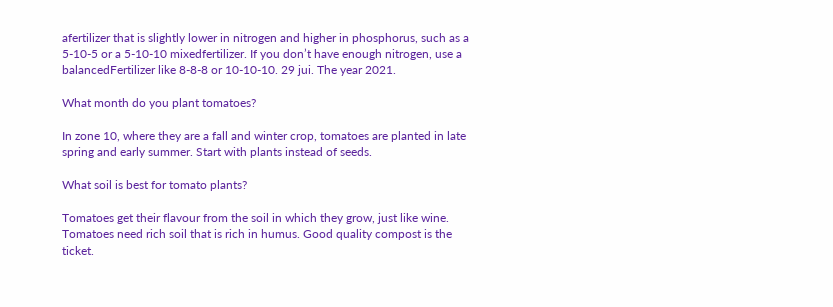afertilizer that is slightly lower in nitrogen and higher in phosphorus, such as a 5-10-5 or a 5-10-10 mixedfertilizer. If you don’t have enough nitrogen, use a balancedFertilizer like 8-8-8 or 10-10-10. 29 jui. The year 2021.

What month do you plant tomatoes?

In zone 10, where they are a fall and winter crop, tomatoes are planted in late spring and early summer. Start with plants instead of seeds.

What soil is best for tomato plants?

Tomatoes get their flavour from the soil in which they grow, just like wine. Tomatoes need rich soil that is rich in humus. Good quality compost is the ticket.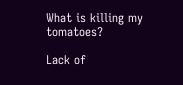What is killing my tomatoes?

Lack of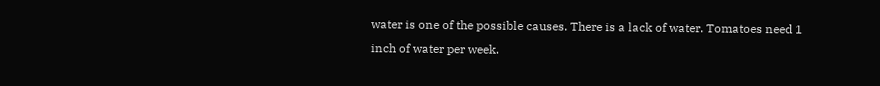water is one of the possible causes. There is a lack of water. Tomatoes need 1 inch of water per week.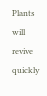Plants will revive quickly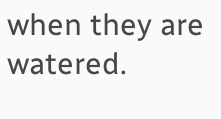when they are watered.